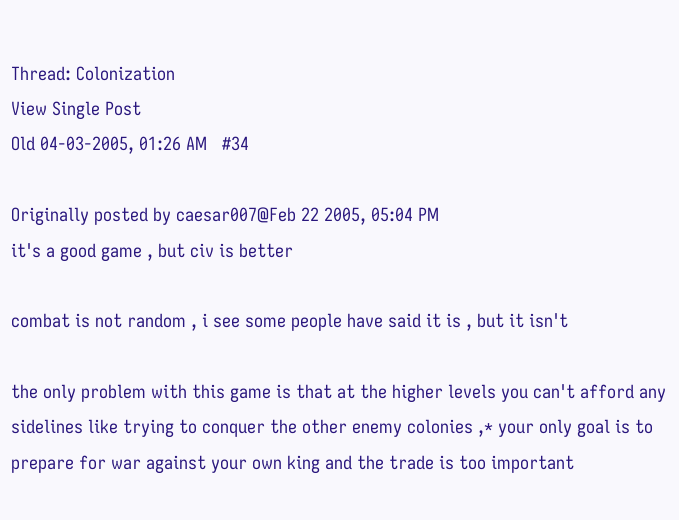Thread: Colonization
View Single Post
Old 04-03-2005, 01:26 AM   #34

Originally posted by caesar007@Feb 22 2005, 05:04 PM
it's a good game , but civ is better

combat is not random , i see some people have said it is , but it isn't

the only problem with this game is that at the higher levels you can't afford any sidelines like trying to conquer the other enemy colonies ,* your only goal is to prepare for war against your own king and the trade is too important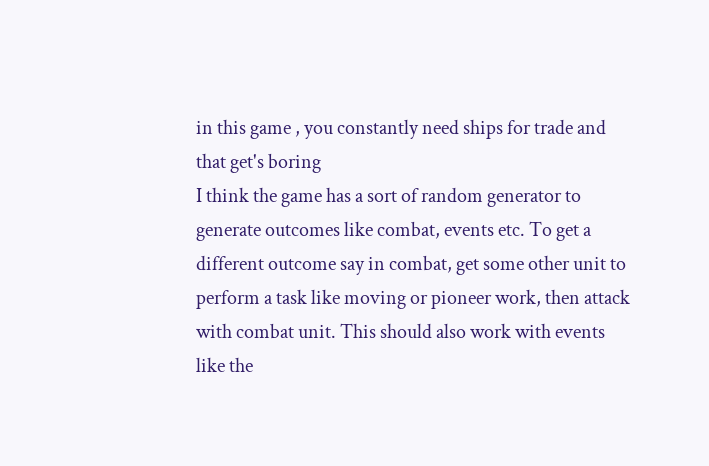in this game , you constantly need ships for trade and that get's boring
I think the game has a sort of random generator to generate outcomes like combat, events etc. To get a different outcome say in combat, get some other unit to perform a task like moving or pioneer work, then attack with combat unit. This should also work with events like the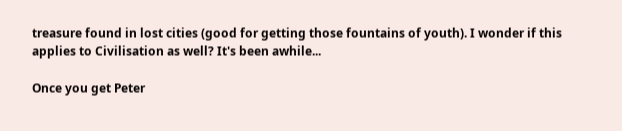treasure found in lost cities (good for getting those fountains of youth). I wonder if this applies to Civilisation as well? It's been awhile...

Once you get Peter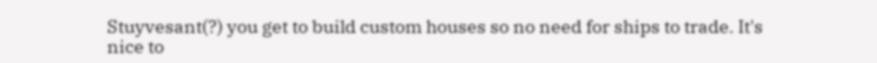Stuyvesant(?) you get to build custom houses so no need for ships to trade. It's nice to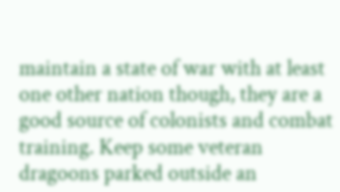maintain a state of war with at least one other nation though, they are a good source of colonists and combat training. Keep some veteran dragoons parked outside an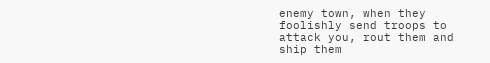enemy town, when they foolishly send troops to attack you, rout them and ship them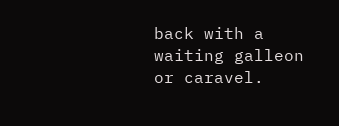back with a waiting galleon or caravel.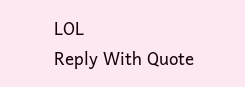LOL
Reply With Quote